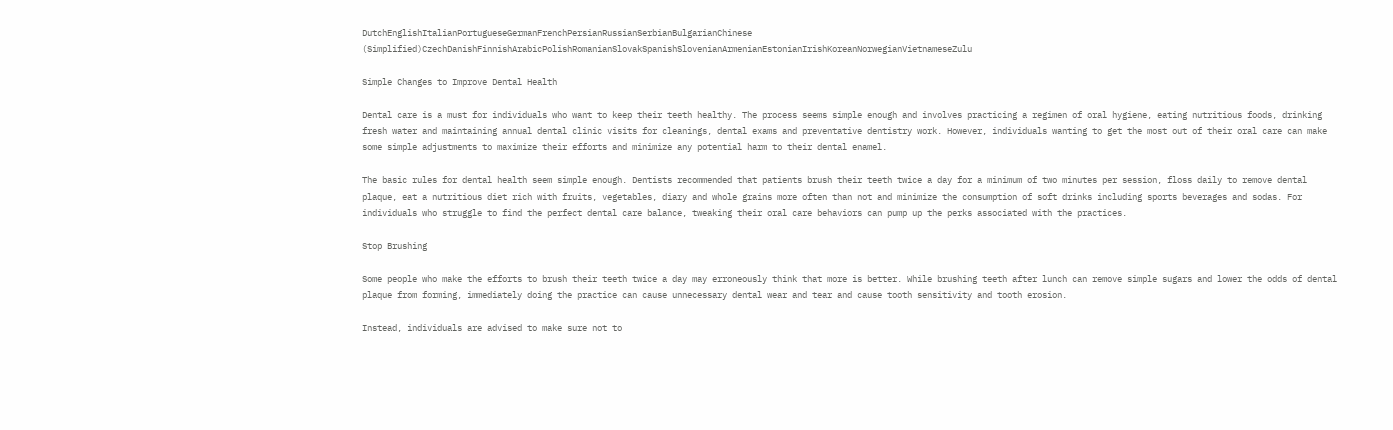DutchEnglishItalianPortugueseGermanFrenchPersianRussianSerbianBulgarianChinese (Simplified)CzechDanishFinnishArabicPolishRomanianSlovakSpanishSlovenianArmenianEstonianIrishKoreanNorwegianVietnameseZulu

Simple Changes to Improve Dental Health

Dental care is a must for individuals who want to keep their teeth healthy. The process seems simple enough and involves practicing a regimen of oral hygiene, eating nutritious foods, drinking fresh water and maintaining annual dental clinic visits for cleanings, dental exams and preventative dentistry work. However, individuals wanting to get the most out of their oral care can make some simple adjustments to maximize their efforts and minimize any potential harm to their dental enamel.

The basic rules for dental health seem simple enough. Dentists recommended that patients brush their teeth twice a day for a minimum of two minutes per session, floss daily to remove dental plaque, eat a nutritious diet rich with fruits, vegetables, diary and whole grains more often than not and minimize the consumption of soft drinks including sports beverages and sodas. For individuals who struggle to find the perfect dental care balance, tweaking their oral care behaviors can pump up the perks associated with the practices.

Stop Brushing

Some people who make the efforts to brush their teeth twice a day may erroneously think that more is better. While brushing teeth after lunch can remove simple sugars and lower the odds of dental plaque from forming, immediately doing the practice can cause unnecessary dental wear and tear and cause tooth sensitivity and tooth erosion.

Instead, individuals are advised to make sure not to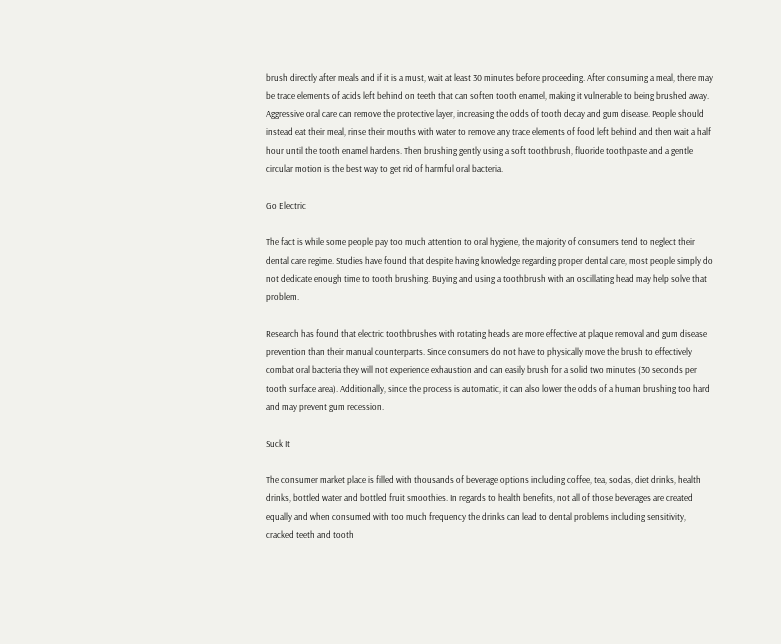brush directly after meals and if it is a must, wait at least 30 minutes before proceeding. After consuming a meal, there may be trace elements of acids left behind on teeth that can soften tooth enamel, making it vulnerable to being brushed away. Aggressive oral care can remove the protective layer, increasing the odds of tooth decay and gum disease. People should instead eat their meal, rinse their mouths with water to remove any trace elements of food left behind and then wait a half hour until the tooth enamel hardens. Then brushing gently using a soft toothbrush, fluoride toothpaste and a gentle circular motion is the best way to get rid of harmful oral bacteria.

Go Electric

The fact is while some people pay too much attention to oral hygiene, the majority of consumers tend to neglect their dental care regime. Studies have found that despite having knowledge regarding proper dental care, most people simply do not dedicate enough time to tooth brushing. Buying and using a toothbrush with an oscillating head may help solve that problem.

Research has found that electric toothbrushes with rotating heads are more effective at plaque removal and gum disease prevention than their manual counterparts. Since consumers do not have to physically move the brush to effectively combat oral bacteria they will not experience exhaustion and can easily brush for a solid two minutes (30 seconds per tooth surface area). Additionally, since the process is automatic, it can also lower the odds of a human brushing too hard and may prevent gum recession.

Suck It

The consumer market place is filled with thousands of beverage options including coffee, tea, sodas, diet drinks, health drinks, bottled water and bottled fruit smoothies. In regards to health benefits, not all of those beverages are created equally and when consumed with too much frequency the drinks can lead to dental problems including sensitivity, cracked teeth and tooth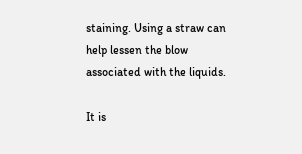staining. Using a straw can help lessen the blow associated with the liquids.

It is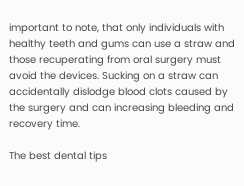important to note, that only individuals with healthy teeth and gums can use a straw and those recuperating from oral surgery must avoid the devices. Sucking on a straw can accidentally dislodge blood clots caused by the surgery and can increasing bleeding and recovery time.

The best dental tips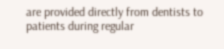are provided directly from dentists to patients during regular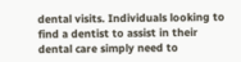dental visits. Individuals looking to find a dentist to assist in their dental care simply need to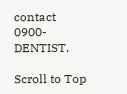contact 0900-DENTIST.

Scroll to Top